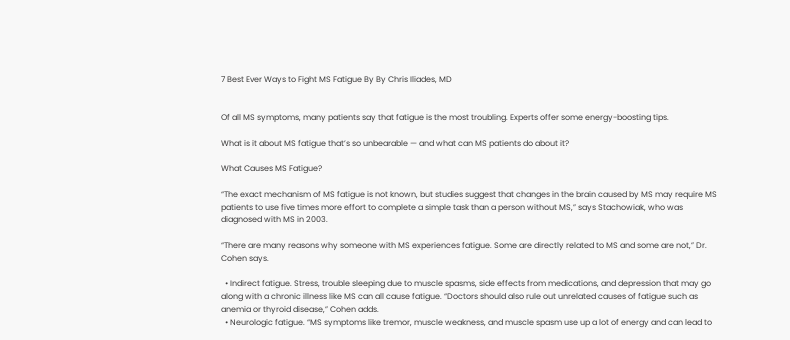7 Best Ever Ways to Fight MS Fatigue By By Chris Iliades, MD


Of all MS symptoms, many patients say that fatigue is the most troubling. Experts offer some energy-boosting tips.

What is it about MS fatigue that’s so unbearable — and what can MS patients do about it?

What Causes MS Fatigue?

“The exact mechanism of MS fatigue is not known, but studies suggest that changes in the brain caused by MS may require MS patients to use five times more effort to complete a simple task than a person without MS,” says Stachowiak, who was diagnosed with MS in 2003.

“There are many reasons why someone with MS experiences fatigue. Some are directly related to MS and some are not,” Dr. Cohen says.

  • Indirect fatigue. Stress, trouble sleeping due to muscle spasms, side effects from medications, and depression that may go along with a chronic illness like MS can all cause fatigue. “Doctors should also rule out unrelated causes of fatigue such as anemia or thyroid disease,” Cohen adds.
  • Neurologic fatigue. “MS symptoms like tremor, muscle weakness, and muscle spasm use up a lot of energy and can lead to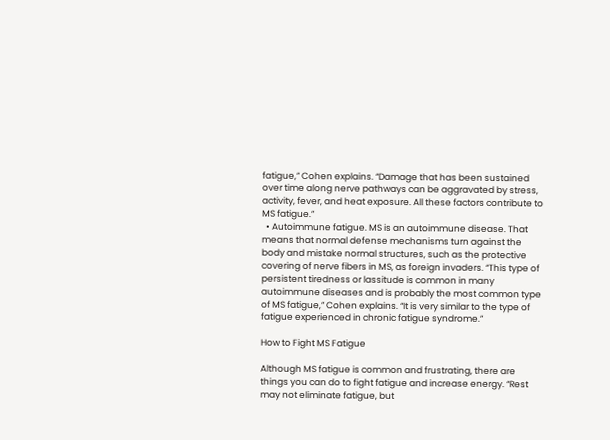fatigue,” Cohen explains. “Damage that has been sustained over time along nerve pathways can be aggravated by stress, activity, fever, and heat exposure. All these factors contribute to MS fatigue.”
  • Autoimmune fatigue. MS is an autoimmune disease. That means that normal defense mechanisms turn against the body and mistake normal structures, such as the protective covering of nerve fibers in MS, as foreign invaders. “This type of persistent tiredness or lassitude is common in many autoimmune diseases and is probably the most common type of MS fatigue,” Cohen explains. “It is very similar to the type of fatigue experienced in chronic fatigue syndrome.”

How to Fight MS Fatigue

Although MS fatigue is common and frustrating, there are things you can do to fight fatigue and increase energy. “Rest may not eliminate fatigue, but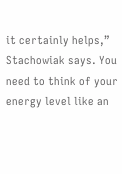it certainly helps,” Stachowiak says. You need to think of your energy level like an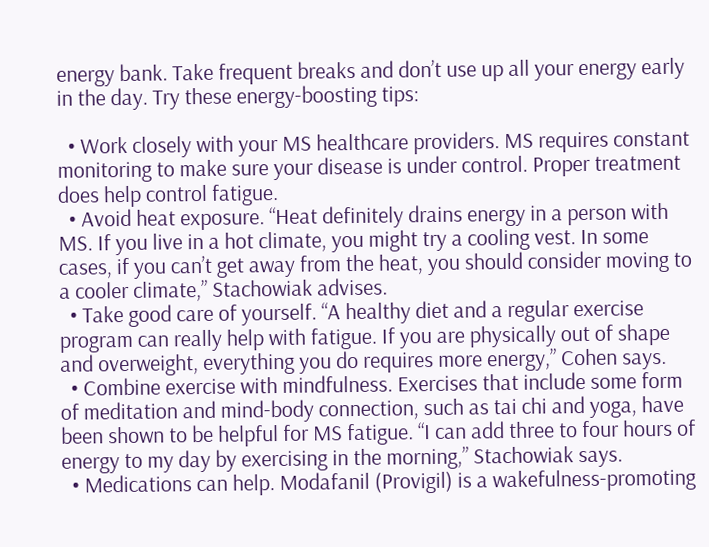energy bank. Take frequent breaks and don’t use up all your energy early in the day. Try these energy-boosting tips:

  • Work closely with your MS healthcare providers. MS requires constant monitoring to make sure your disease is under control. Proper treatment does help control fatigue.
  • Avoid heat exposure. “Heat definitely drains energy in a person with MS. If you live in a hot climate, you might try a cooling vest. In some cases, if you can’t get away from the heat, you should consider moving to a cooler climate,” Stachowiak advises.
  • Take good care of yourself. “A healthy diet and a regular exercise program can really help with fatigue. If you are physically out of shape and overweight, everything you do requires more energy,” Cohen says.
  • Combine exercise with mindfulness. Exercises that include some form of meditation and mind-body connection, such as tai chi and yoga, have been shown to be helpful for MS fatigue. “I can add three to four hours of energy to my day by exercising in the morning,” Stachowiak says.
  • Medications can help. Modafanil (Provigil) is a wakefulness-promoting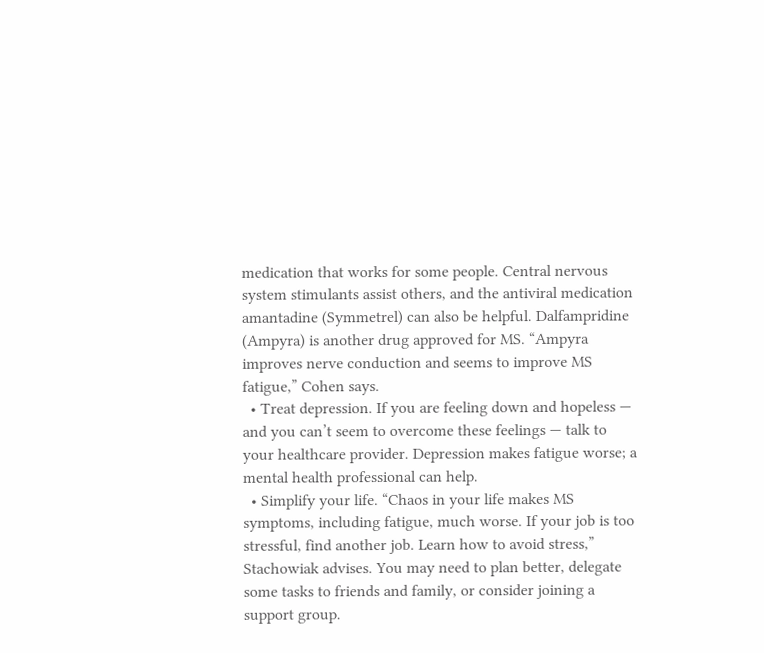medication that works for some people. Central nervous system stimulants assist others, and the antiviral medication amantadine (Symmetrel) can also be helpful. Dalfampridine (Ampyra) is another drug approved for MS. “Ampyra improves nerve conduction and seems to improve MS fatigue,” Cohen says.
  • Treat depression. If you are feeling down and hopeless — and you can’t seem to overcome these feelings — talk to your healthcare provider. Depression makes fatigue worse; a mental health professional can help.
  • Simplify your life. “Chaos in your life makes MS symptoms, including fatigue, much worse. If your job is too stressful, find another job. Learn how to avoid stress,” Stachowiak advises. You may need to plan better, delegate some tasks to friends and family, or consider joining a support group.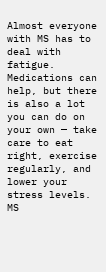Almost everyone with MS has to deal with fatigue. Medications can help, but there is also a lot you can do on your own — take care to eat right, exercise regularly, and lower your stress levels. MS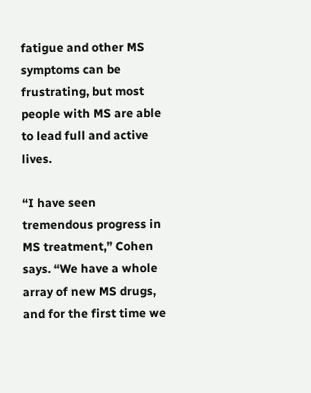fatigue and other MS symptoms can be frustrating, but most people with MS are able to lead full and active lives.

“I have seen tremendous progress in MS treatment,” Cohen says. “We have a whole array of new MS drugs, and for the first time we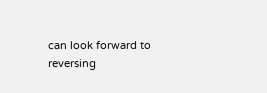can look forward to reversing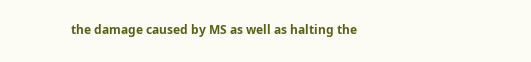the damage caused by MS as well as halting the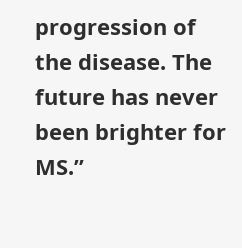progression of the disease. The future has never been brighter for MS.”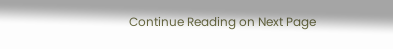Continue Reading on Next Page